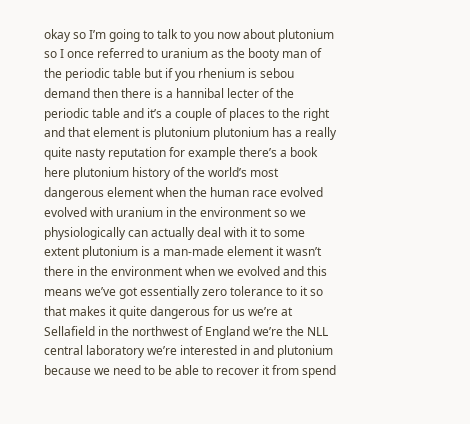okay so I’m going to talk to you now about plutonium so I once referred to uranium as the booty man of the periodic table but if you rhenium is sebou demand then there is a hannibal lecter of the periodic table and it’s a couple of places to the right and that element is plutonium plutonium has a really quite nasty reputation for example there’s a book here plutonium history of the world’s most dangerous element when the human race evolved evolved with uranium in the environment so we physiologically can actually deal with it to some extent plutonium is a man-made element it wasn’t there in the environment when we evolved and this means we’ve got essentially zero tolerance to it so that makes it quite dangerous for us we’re at Sellafield in the northwest of England we’re the NLL central laboratory we’re interested in and plutonium because we need to be able to recover it from spend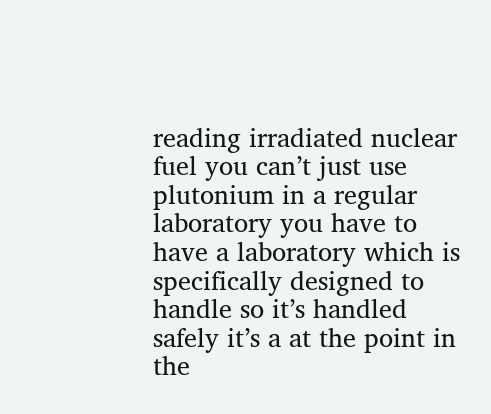reading irradiated nuclear fuel you can’t just use plutonium in a regular laboratory you have to have a laboratory which is specifically designed to handle so it’s handled safely it’s a at the point in the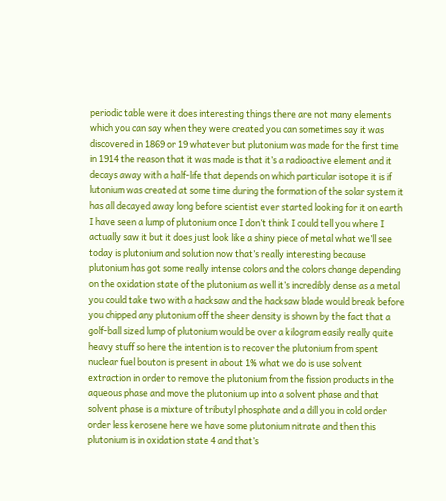periodic table were it does interesting things there are not many elements which you can say when they were created you can sometimes say it was discovered in 1869 or 19 whatever but plutonium was made for the first time in 1914 the reason that it was made is that it’s a radioactive element and it decays away with a half-life that depends on which particular isotope it is if lutonium was created at some time during the formation of the solar system it has all decayed away long before scientist ever started looking for it on earth I have seen a lump of plutonium once I don’t think I could tell you where I actually saw it but it does just look like a shiny piece of metal what we’ll see today is plutonium and solution now that’s really interesting because plutonium has got some really intense colors and the colors change depending on the oxidation state of the plutonium as well it’s incredibly dense as a metal you could take two with a hacksaw and the hacksaw blade would break before you chipped any plutonium off the sheer density is shown by the fact that a golf-ball sized lump of plutonium would be over a kilogram easily really quite heavy stuff so here the intention is to recover the plutonium from spent nuclear fuel bouton is present in about 1% what we do is use solvent extraction in order to remove the plutonium from the fission products in the aqueous phase and move the plutonium up into a solvent phase and that solvent phase is a mixture of tributyl phosphate and a dill you in cold order order less kerosene here we have some plutonium nitrate and then this plutonium is in oxidation state 4 and that’s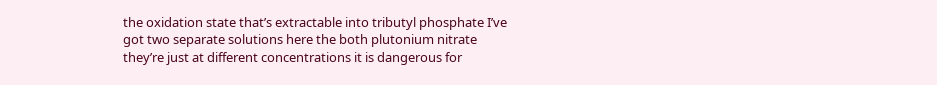the oxidation state that’s extractable into tributyl phosphate I’ve got two separate solutions here the both plutonium nitrate they’re just at different concentrations it is dangerous for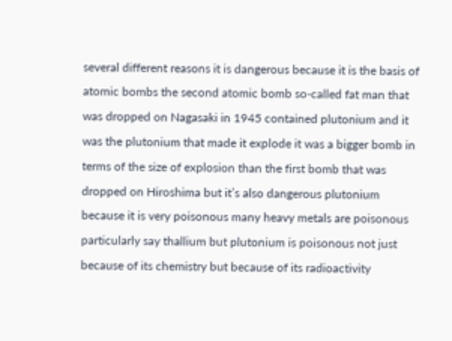several different reasons it is dangerous because it is the basis of atomic bombs the second atomic bomb so-called fat man that was dropped on Nagasaki in 1945 contained plutonium and it was the plutonium that made it explode it was a bigger bomb in terms of the size of explosion than the first bomb that was dropped on Hiroshima but it’s also dangerous plutonium because it is very poisonous many heavy metals are poisonous particularly say thallium but plutonium is poisonous not just because of its chemistry but because of its radioactivity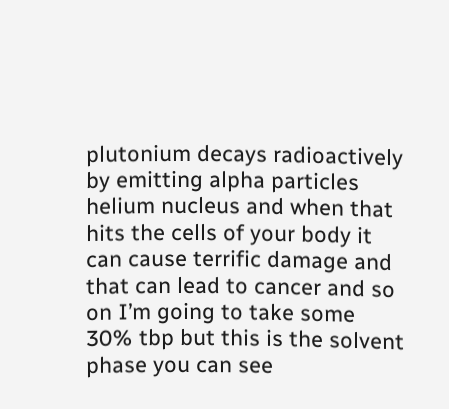plutonium decays radioactively by emitting alpha particles helium nucleus and when that hits the cells of your body it can cause terrific damage and that can lead to cancer and so on I’m going to take some 30% tbp but this is the solvent phase you can see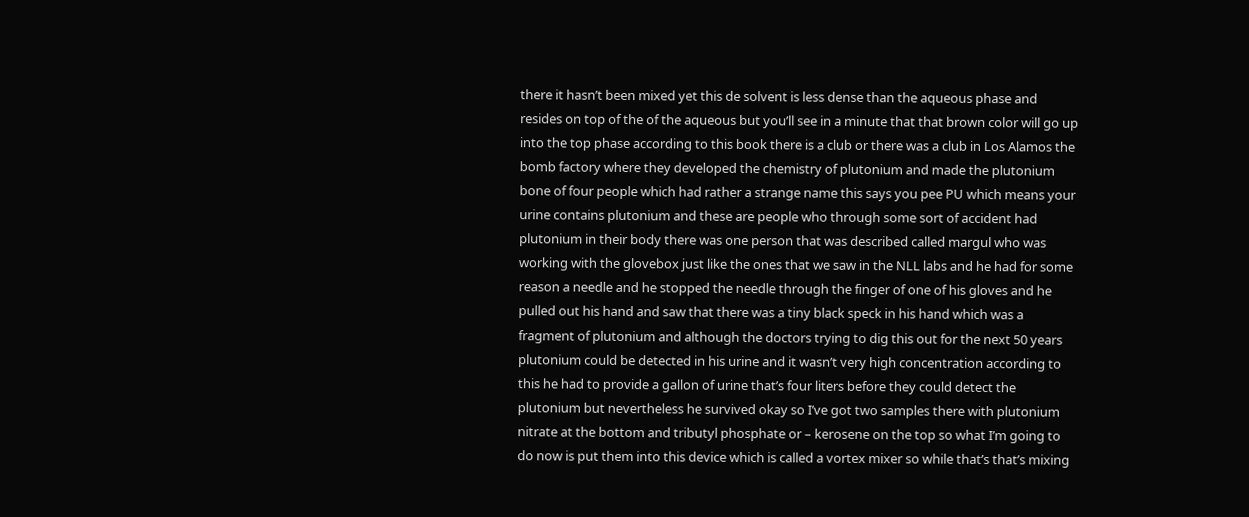there it hasn’t been mixed yet this de solvent is less dense than the aqueous phase and resides on top of the of the aqueous but you’ll see in a minute that that brown color will go up into the top phase according to this book there is a club or there was a club in Los Alamos the bomb factory where they developed the chemistry of plutonium and made the plutonium bone of four people which had rather a strange name this says you pee PU which means your urine contains plutonium and these are people who through some sort of accident had plutonium in their body there was one person that was described called margul who was working with the glovebox just like the ones that we saw in the NLL labs and he had for some reason a needle and he stopped the needle through the finger of one of his gloves and he pulled out his hand and saw that there was a tiny black speck in his hand which was a fragment of plutonium and although the doctors trying to dig this out for the next 50 years plutonium could be detected in his urine and it wasn’t very high concentration according to this he had to provide a gallon of urine that’s four liters before they could detect the plutonium but nevertheless he survived okay so I’ve got two samples there with plutonium nitrate at the bottom and tributyl phosphate or – kerosene on the top so what I’m going to do now is put them into this device which is called a vortex mixer so while that’s that’s mixing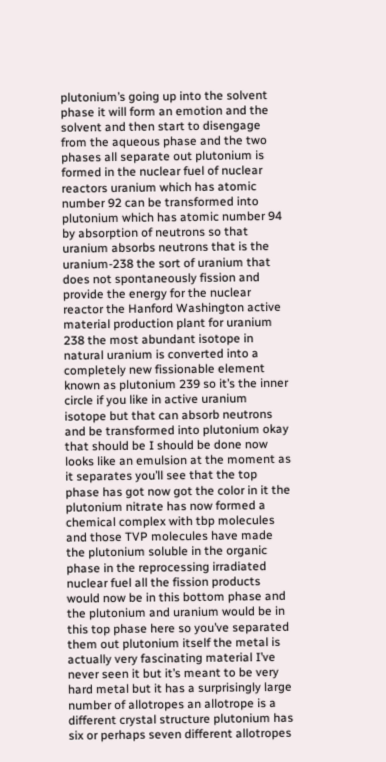plutonium’s going up into the solvent phase it will form an emotion and the solvent and then start to disengage from the aqueous phase and the two phases all separate out plutonium is formed in the nuclear fuel of nuclear reactors uranium which has atomic number 92 can be transformed into plutonium which has atomic number 94 by absorption of neutrons so that uranium absorbs neutrons that is the uranium-238 the sort of uranium that does not spontaneously fission and provide the energy for the nuclear reactor the Hanford Washington active material production plant for uranium 238 the most abundant isotope in natural uranium is converted into a completely new fissionable element known as plutonium 239 so it’s the inner circle if you like in active uranium isotope but that can absorb neutrons and be transformed into plutonium okay that should be I should be done now looks like an emulsion at the moment as it separates you’ll see that the top phase has got now got the color in it the plutonium nitrate has now formed a chemical complex with tbp molecules and those TVP molecules have made the plutonium soluble in the organic phase in the reprocessing irradiated nuclear fuel all the fission products would now be in this bottom phase and the plutonium and uranium would be in this top phase here so you’ve separated them out plutonium itself the metal is actually very fascinating material I’ve never seen it but it’s meant to be very hard metal but it has a surprisingly large number of allotropes an allotrope is a different crystal structure plutonium has six or perhaps seven different allotropes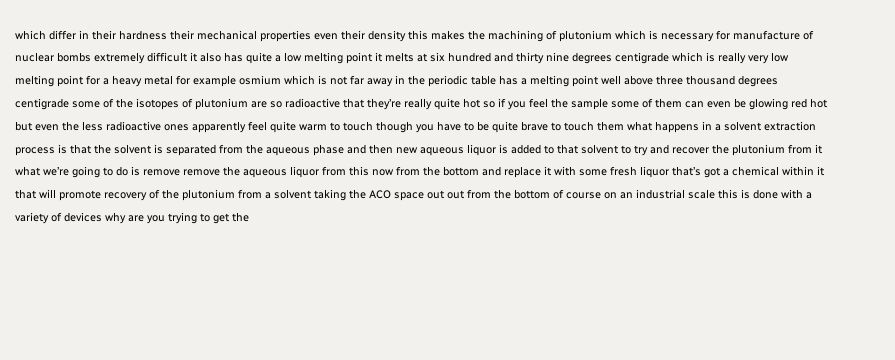which differ in their hardness their mechanical properties even their density this makes the machining of plutonium which is necessary for manufacture of nuclear bombs extremely difficult it also has quite a low melting point it melts at six hundred and thirty nine degrees centigrade which is really very low melting point for a heavy metal for example osmium which is not far away in the periodic table has a melting point well above three thousand degrees centigrade some of the isotopes of plutonium are so radioactive that they’re really quite hot so if you feel the sample some of them can even be glowing red hot but even the less radioactive ones apparently feel quite warm to touch though you have to be quite brave to touch them what happens in a solvent extraction process is that the solvent is separated from the aqueous phase and then new aqueous liquor is added to that solvent to try and recover the plutonium from it what we’re going to do is remove remove the aqueous liquor from this now from the bottom and replace it with some fresh liquor that’s got a chemical within it that will promote recovery of the plutonium from a solvent taking the ACO space out out from the bottom of course on an industrial scale this is done with a variety of devices why are you trying to get the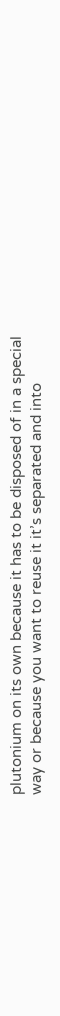plutonium on its own because it has to be disposed of in a special way or because you want to reuse it it’s separated and into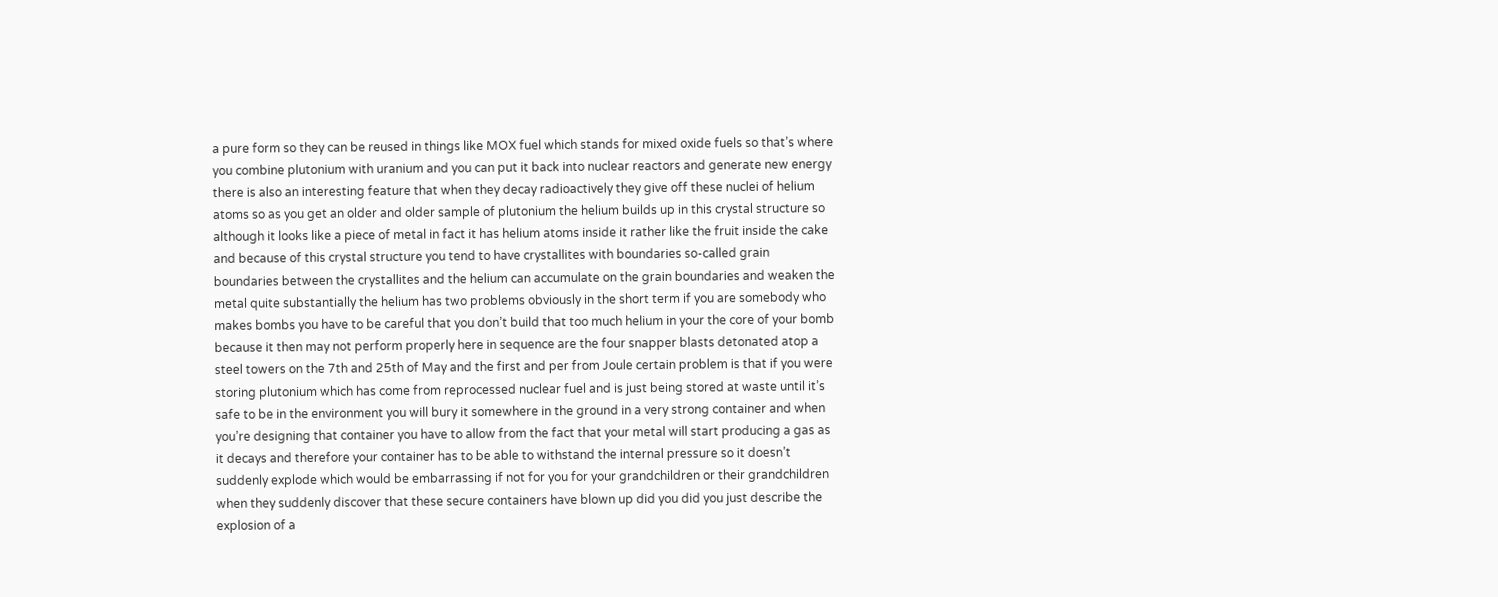a pure form so they can be reused in things like MOX fuel which stands for mixed oxide fuels so that’s where you combine plutonium with uranium and you can put it back into nuclear reactors and generate new energy there is also an interesting feature that when they decay radioactively they give off these nuclei of helium atoms so as you get an older and older sample of plutonium the helium builds up in this crystal structure so although it looks like a piece of metal in fact it has helium atoms inside it rather like the fruit inside the cake and because of this crystal structure you tend to have crystallites with boundaries so-called grain boundaries between the crystallites and the helium can accumulate on the grain boundaries and weaken the metal quite substantially the helium has two problems obviously in the short term if you are somebody who makes bombs you have to be careful that you don’t build that too much helium in your the core of your bomb because it then may not perform properly here in sequence are the four snapper blasts detonated atop a steel towers on the 7th and 25th of May and the first and per from Joule certain problem is that if you were storing plutonium which has come from reprocessed nuclear fuel and is just being stored at waste until it’s safe to be in the environment you will bury it somewhere in the ground in a very strong container and when you’re designing that container you have to allow from the fact that your metal will start producing a gas as it decays and therefore your container has to be able to withstand the internal pressure so it doesn’t suddenly explode which would be embarrassing if not for you for your grandchildren or their grandchildren when they suddenly discover that these secure containers have blown up did you did you just describe the explosion of a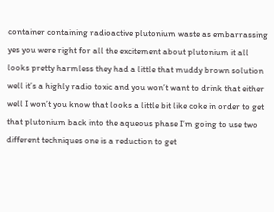container containing radioactive plutonium waste as embarrassing yes you were right for all the excitement about plutonium it all looks pretty harmless they had a little that muddy brown solution well it’s a highly radio toxic and you won’t want to drink that either well I won’t you know that looks a little bit like coke in order to get that plutonium back into the aqueous phase I’m going to use two different techniques one is a reduction to get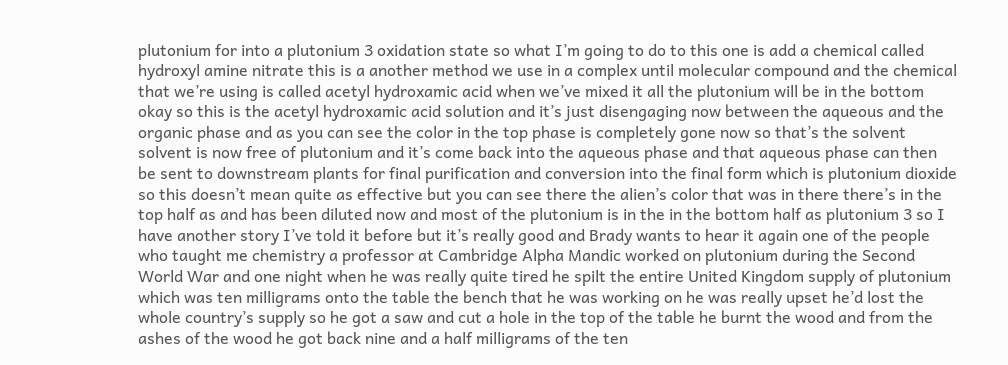plutonium for into a plutonium 3 oxidation state so what I’m going to do to this one is add a chemical called hydroxyl amine nitrate this is a another method we use in a complex until molecular compound and the chemical that we’re using is called acetyl hydroxamic acid when we’ve mixed it all the plutonium will be in the bottom okay so this is the acetyl hydroxamic acid solution and it’s just disengaging now between the aqueous and the organic phase and as you can see the color in the top phase is completely gone now so that’s the solvent solvent is now free of plutonium and it’s come back into the aqueous phase and that aqueous phase can then be sent to downstream plants for final purification and conversion into the final form which is plutonium dioxide so this doesn’t mean quite as effective but you can see there the alien’s color that was in there there’s in the top half as and has been diluted now and most of the plutonium is in the in the bottom half as plutonium 3 so I have another story I’ve told it before but it’s really good and Brady wants to hear it again one of the people who taught me chemistry a professor at Cambridge Alpha Mandic worked on plutonium during the Second World War and one night when he was really quite tired he spilt the entire United Kingdom supply of plutonium which was ten milligrams onto the table the bench that he was working on he was really upset he’d lost the whole country’s supply so he got a saw and cut a hole in the top of the table he burnt the wood and from the ashes of the wood he got back nine and a half milligrams of the ten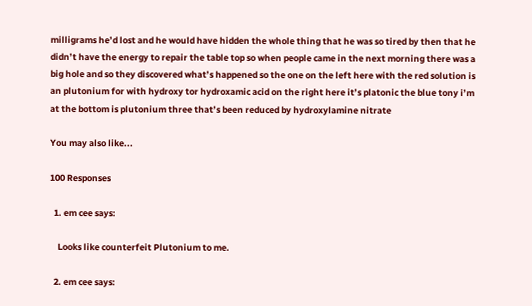milligrams he’d lost and he would have hidden the whole thing that he was so tired by then that he didn’t have the energy to repair the table top so when people came in the next morning there was a big hole and so they discovered what’s happened so the one on the left here with the red solution is an plutonium for with hydroxy tor hydroxamic acid on the right here it’s platonic the blue tony i’m at the bottom is plutonium three that’s been reduced by hydroxylamine nitrate

You may also like...

100 Responses

  1. em cee says:

    Looks like counterfeit Plutonium to me.

  2. em cee says: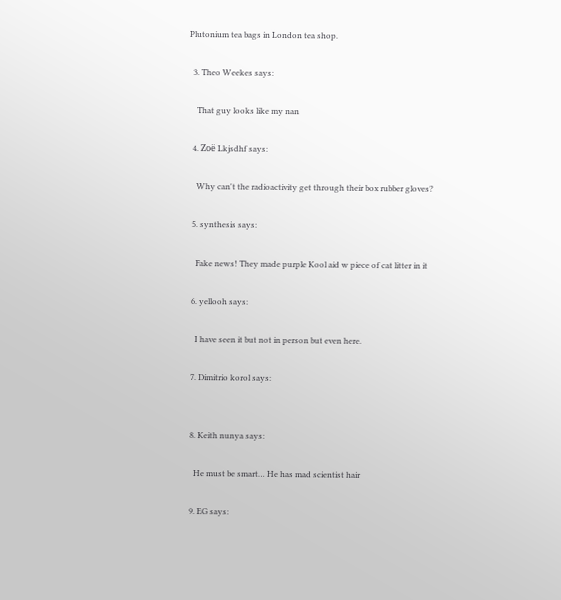Plutonium tea bags in London tea shop.

  3. Theo Weekes says:

    That guy looks like my nan

  4. Zoë Lkjsdhf says:

    Why can't the radioactivity get through their box rubber gloves?

  5. synthesis says:

    Fake news! They made purple Kool aid w piece of cat litter in it

  6. yellooh says:

    I have seen it but not in person but even here.

  7. Dimitrio korol says:


  8. Keith nunya says:

    He must be smart… He has mad scientist hair

  9. EG says: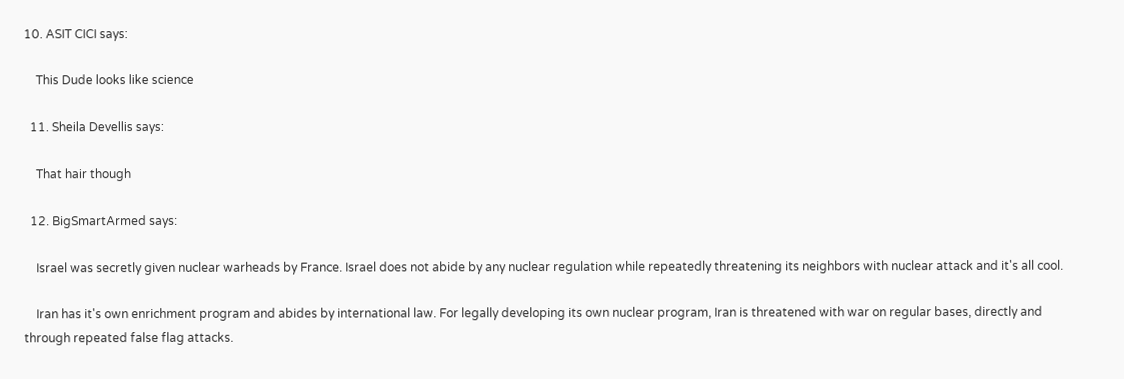10. ASIT CICI says:

    This Dude looks like science

  11. Sheila Devellis says:

    That hair though

  12. BigSmartArmed says:

    Israel was secretly given nuclear warheads by France. Israel does not abide by any nuclear regulation while repeatedly threatening its neighbors with nuclear attack and it's all cool.

    Iran has it's own enrichment program and abides by international law. For legally developing its own nuclear program, Iran is threatened with war on regular bases, directly and through repeated false flag attacks.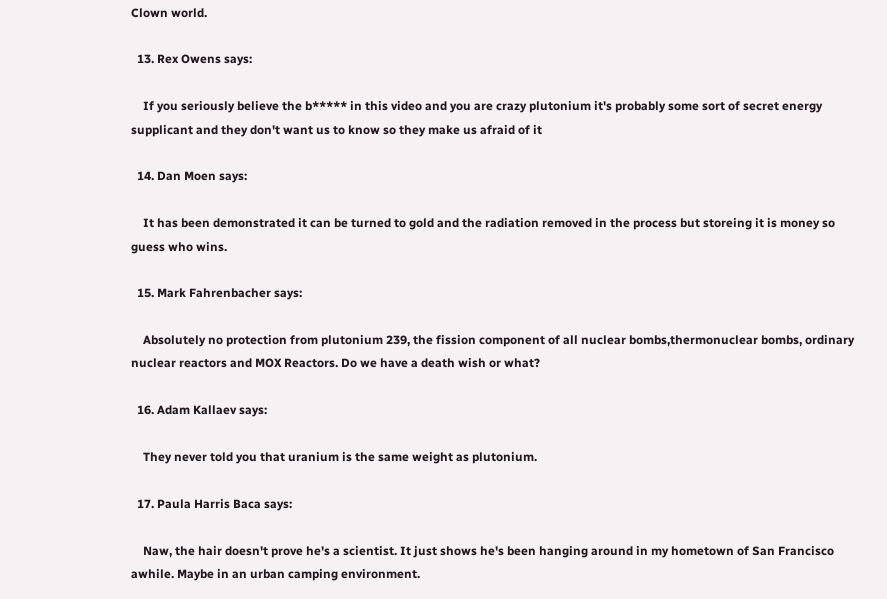Clown world.

  13. Rex Owens says:

    If you seriously believe the b***** in this video and you are crazy plutonium it's probably some sort of secret energy supplicant and they don't want us to know so they make us afraid of it

  14. Dan Moen says:

    It has been demonstrated it can be turned to gold and the radiation removed in the process but storeing it is money so guess who wins.

  15. Mark Fahrenbacher says:

    Absolutely no protection from plutonium 239, the fission component of all nuclear bombs,thermonuclear bombs, ordinary nuclear reactors and MOX Reactors. Do we have a death wish or what?

  16. Adam Kallaev says:

    They never told you that uranium is the same weight as plutonium.

  17. Paula Harris Baca says:

    Naw, the hair doesn't prove he's a scientist. It just shows he's been hanging around in my hometown of San Francisco awhile. Maybe in an urban camping environment.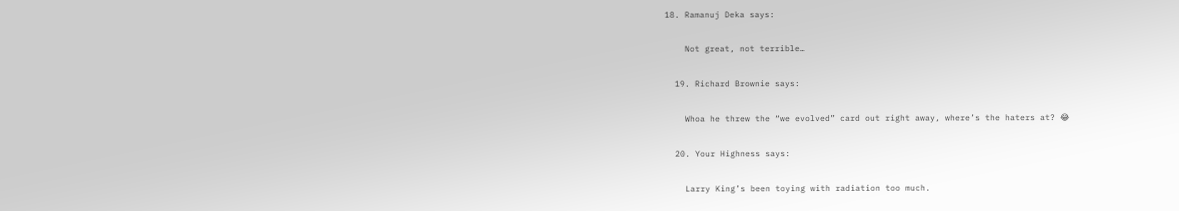18. Ramanuj Deka says:

    Not great, not terrible…

  19. Richard Brownie says:

    Whoa he threw the “we evolved” card out right away, where’s the haters at? 😂

  20. Your Highness says:

    Larry King’s been toying with radiation too much.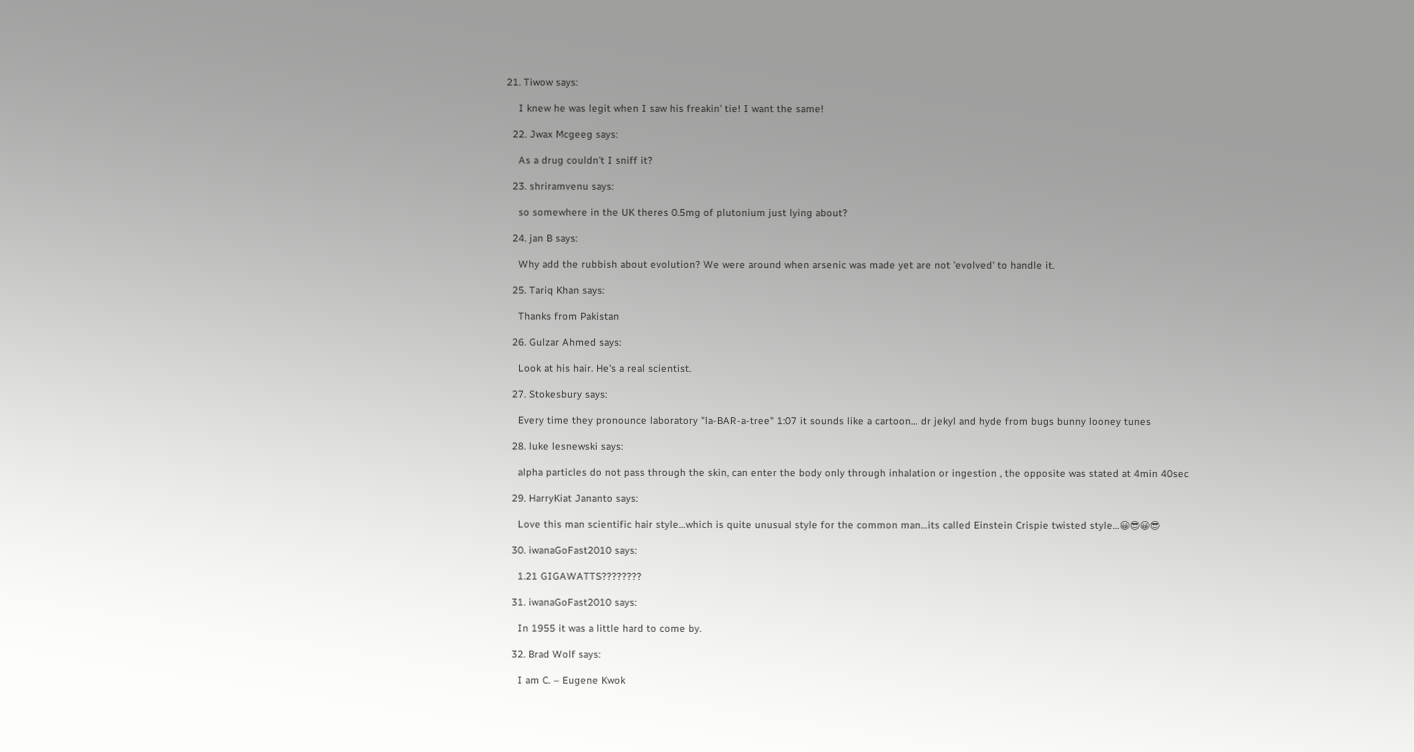21. Tiwow says:

    I knew he was legit when I saw his freakin' tie! I want the same!

  22. Jwax Mcgeeg says:

    As a drug couldn't I sniff it?

  23. shriramvenu says:

    so somewhere in the UK theres 0.5mg of plutonium just lying about?

  24. jan B says:

    Why add the rubbish about evolution? We were around when arsenic was made yet are not 'evolved' to handle it.

  25. Tariq Khan says:

    Thanks from Pakistan

  26. Gulzar Ahmed says:

    Look at his hair. He's a real scientist.

  27. Stokesbury says:

    Every time they pronounce laboratory "la-BAR-a-tree" 1:07 it sounds like a cartoon… dr jekyl and hyde from bugs bunny looney tunes

  28. luke lesnewski says:

    alpha particles do not pass through the skin, can enter the body only through inhalation or ingestion , the opposite was stated at 4min 40sec

  29. HarryKiat Jananto says:

    Love this man scientific hair style…which is quite unusual style for the common man…its called Einstein Crispie twisted style…😀😎😀😎

  30. iwanaGoFast2010 says:

    1.21 GIGAWATTS????????

  31. iwanaGoFast2010 says:

    In 1955 it was a little hard to come by.

  32. Brad Wolf says:

    I am C. – Eugene Kwok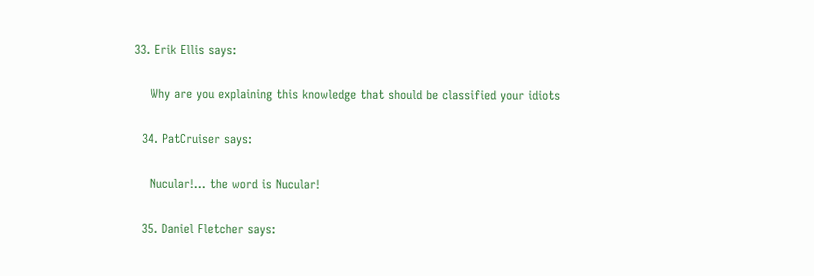33. Erik Ellis says:

    Why are you explaining this knowledge that should be classified your idiots

  34. PatCruiser says:

    Nucular!… the word is Nucular!

  35. Daniel Fletcher says: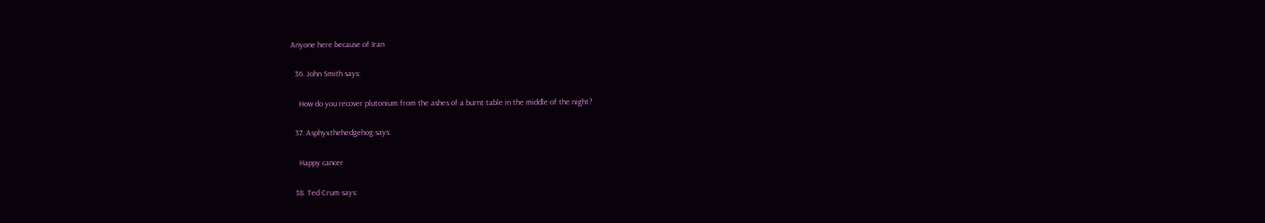Anyone here because of Iran

  36. John Smith says:

    How do you recover plutonium from the ashes of a burnt table in the middle of the night?

  37. Asphyxthehedgehog says:

    Happy cancer

  38. Ted Crum says: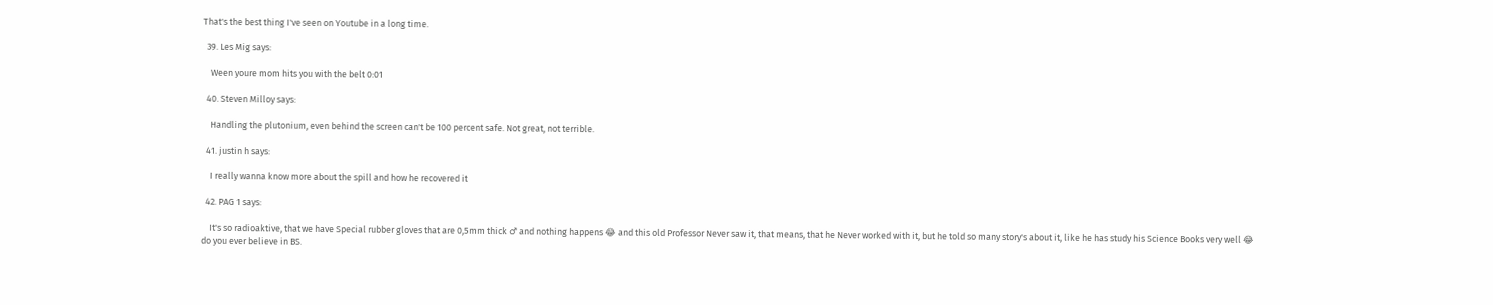That's the best thing I've seen on Youtube in a long time.

  39. Les Mig says:

    Ween youre mom hits you with the belt 0:01

  40. Steven Milloy says:

    Handling the plutonium, even behind the screen can't be 100 percent safe. Not great, not terrible.

  41. justin h says:

    I really wanna know more about the spill and how he recovered it

  42. PAG 1 says:

    It's so radioaktive, that we have Special rubber gloves that are 0,5mm thick ♂ and nothing happens 😂 and this old Professor Never saw it, that means, that he Never worked with it, but he told so many story's about it, like he has study his Science Books very well 😂 do you ever believe in BS.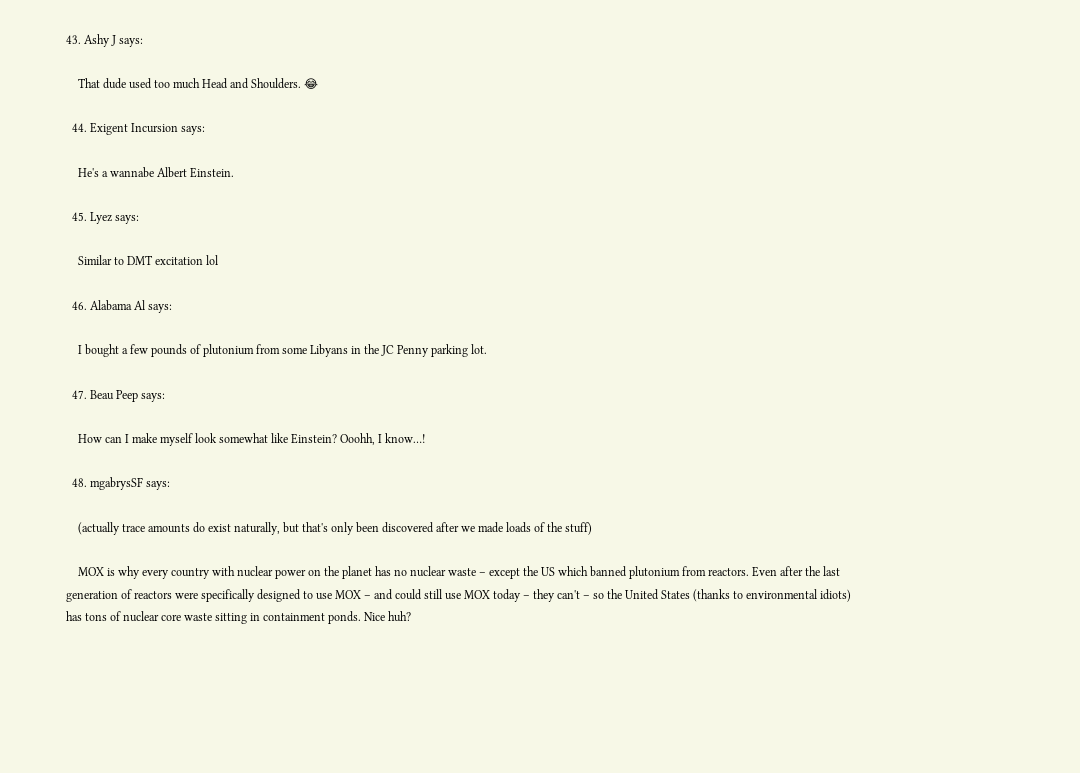43. Ashy J says:

    That dude used too much Head and Shoulders. 😂

  44. Exigent Incursion says:

    He's a wannabe Albert Einstein.

  45. Lyez says:

    Similar to DMT excitation lol

  46. Alabama Al says:

    I bought a few pounds of plutonium from some Libyans in the JC Penny parking lot.

  47. Beau Peep says:

    How can I make myself look somewhat like Einstein? Ooohh, I know…!

  48. mgabrysSF says:

    (actually trace amounts do exist naturally, but that's only been discovered after we made loads of the stuff)

    MOX is why every country with nuclear power on the planet has no nuclear waste – except the US which banned plutonium from reactors. Even after the last generation of reactors were specifically designed to use MOX – and could still use MOX today – they can't – so the United States (thanks to environmental idiots) has tons of nuclear core waste sitting in containment ponds. Nice huh?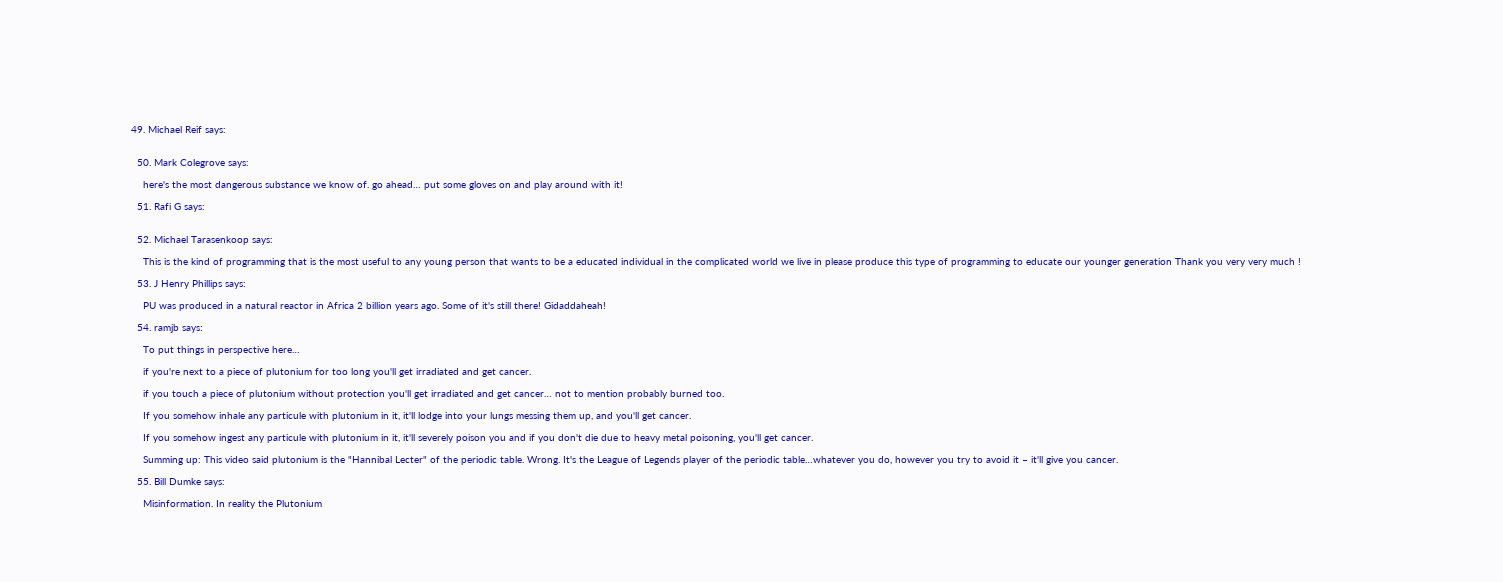49. Michael Reif says:


  50. Mark Colegrove says:

    here's the most dangerous substance we know of. go ahead… put some gloves on and play around with it!

  51. Rafi G says:


  52. Michael Tarasenkoop says:

    This is the kind of programming that is the most useful to any young person that wants to be a educated individual in the complicated world we live in please produce this type of programming to educate our younger generation Thank you very very much !

  53. J Henry Phillips says:

    PU was produced in a natural reactor in Africa 2 billion years ago. Some of it's still there! Gidaddaheah!

  54. ramjb says:

    To put things in perspective here…

    if you're next to a piece of plutonium for too long you'll get irradiated and get cancer.

    if you touch a piece of plutonium without protection you'll get irradiated and get cancer… not to mention probably burned too.

    If you somehow inhale any particule with plutonium in it, it'll lodge into your lungs messing them up, and you'll get cancer.

    If you somehow ingest any particule with plutonium in it, it'll severely poison you and if you don't die due to heavy metal poisoning, you'll get cancer.

    Summing up: This video said plutonium is the "Hannibal Lecter" of the periodic table. Wrong. It's the League of Legends player of the periodic table…whatever you do, however you try to avoid it – it'll give you cancer.

  55. Bill Dumke says:

    Misinformation. In reality the Plutonium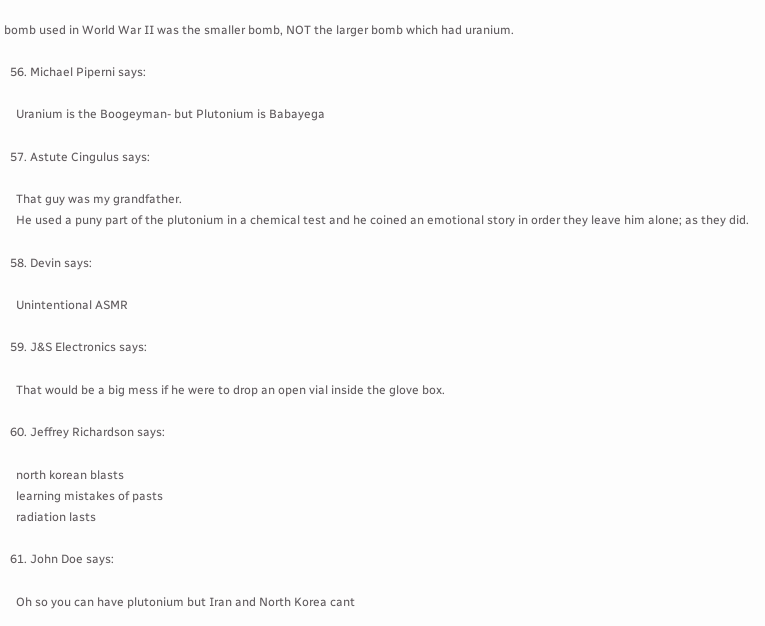bomb used in World War II was the smaller bomb, NOT the larger bomb which had uranium.

  56. Michael Piperni says:

    Uranium is the Boogeyman- but Plutonium is Babayega

  57. Astute Cingulus says:

    That guy was my grandfather.
    He used a puny part of the plutonium in a chemical test and he coined an emotional story in order they leave him alone; as they did.

  58. Devin says:

    Unintentional ASMR

  59. J&S Electronics says:

    That would be a big mess if he were to drop an open vial inside the glove box.

  60. Jeffrey Richardson says:

    north korean blasts
    learning mistakes of pasts
    radiation lasts

  61. John Doe says:

    Oh so you can have plutonium but Iran and North Korea cant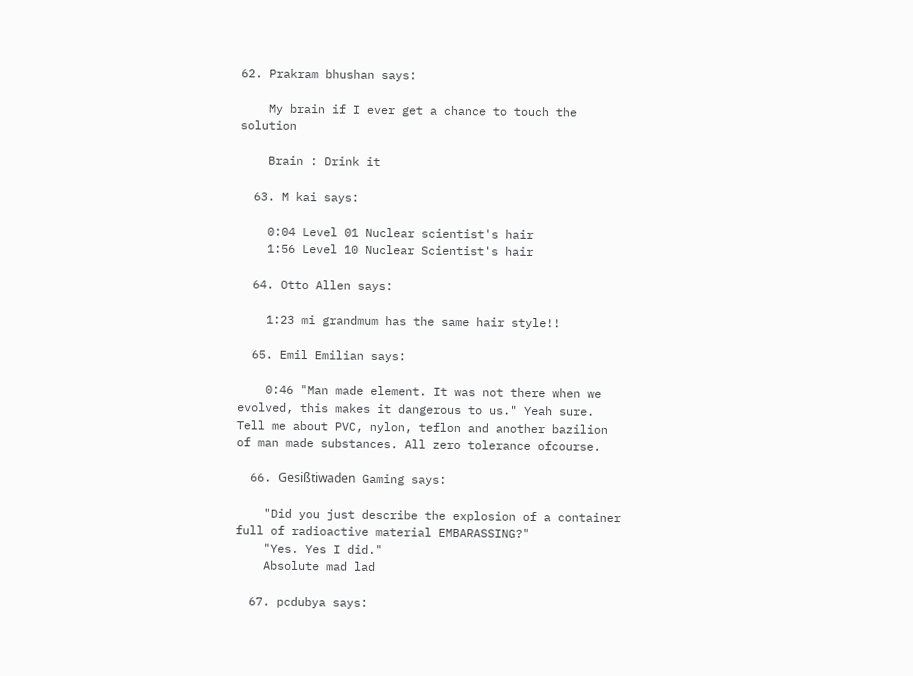62. Prakram bhushan says:

    My brain if I ever get a chance to touch the solution

    Brain : Drink it

  63. M kai says:

    0:04 Level 01 Nuclear scientist's hair
    1:56 Level 10 Nuclear Scientist's hair

  64. Otto Allen says:

    1:23 mi grandmum has the same hair style!!

  65. Emil Emilian says:

    0:46 "Man made element. It was not there when we evolved, this makes it dangerous to us." Yeah sure. Tell me about PVC, nylon, teflon and another bazilion of man made substances. All zero tolerance ofcourse.

  66. Gesißtiwaden Gaming says:

    "Did you just describe the explosion of a container full of radioactive material EMBARASSING?"
    "Yes. Yes I did."
    Absolute mad lad

  67. pcdubya says: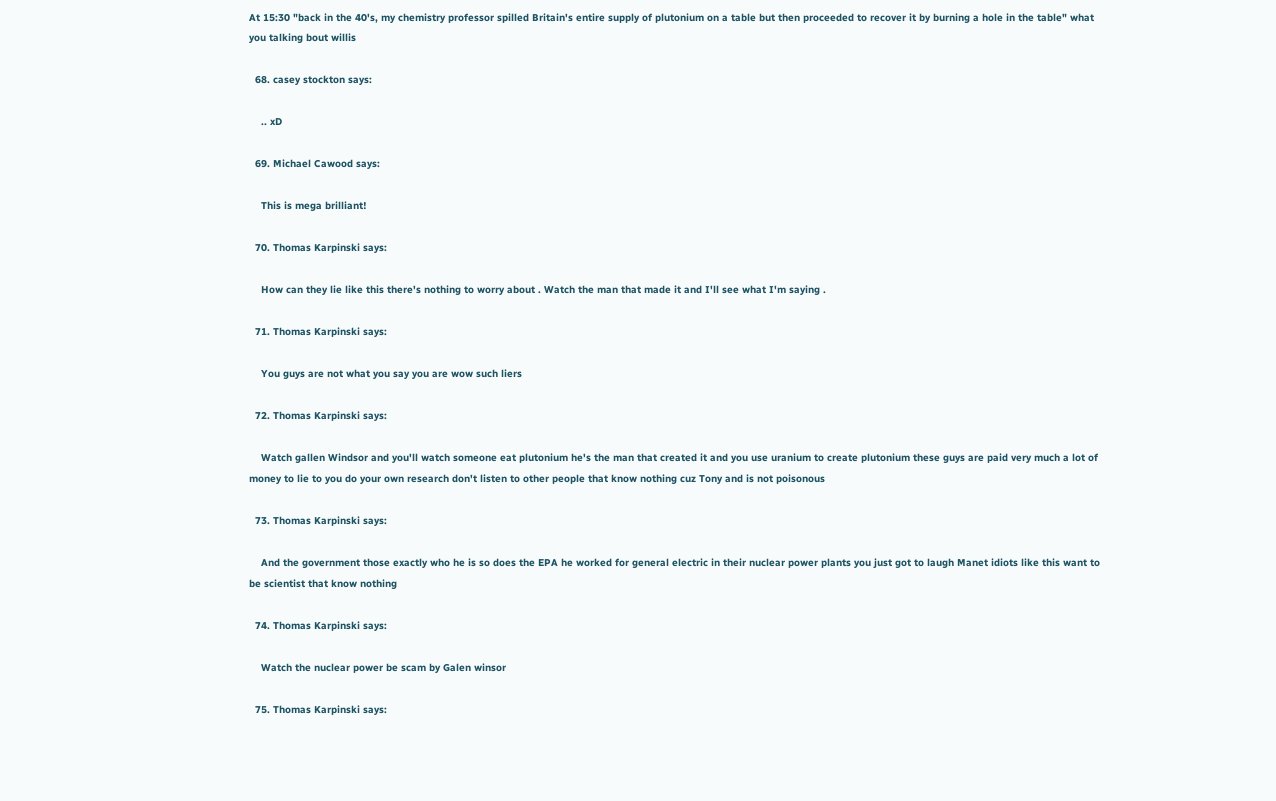At 15:30 "back in the 40's, my chemistry professor spilled Britain's entire supply of plutonium on a table but then proceeded to recover it by burning a hole in the table" what you talking bout willis

  68. casey stockton says:

    .. xD

  69. Michael Cawood says:

    This is mega brilliant!

  70. Thomas Karpinski says:

    How can they lie like this there's nothing to worry about . Watch the man that made it and I'll see what I'm saying .

  71. Thomas Karpinski says:

    You guys are not what you say you are wow such liers

  72. Thomas Karpinski says:

    Watch gallen Windsor and you'll watch someone eat plutonium he's the man that created it and you use uranium to create plutonium these guys are paid very much a lot of money to lie to you do your own research don't listen to other people that know nothing cuz Tony and is not poisonous

  73. Thomas Karpinski says:

    And the government those exactly who he is so does the EPA he worked for general electric in their nuclear power plants you just got to laugh Manet idiots like this want to be scientist that know nothing

  74. Thomas Karpinski says:

    Watch the nuclear power be scam by Galen winsor

  75. Thomas Karpinski says: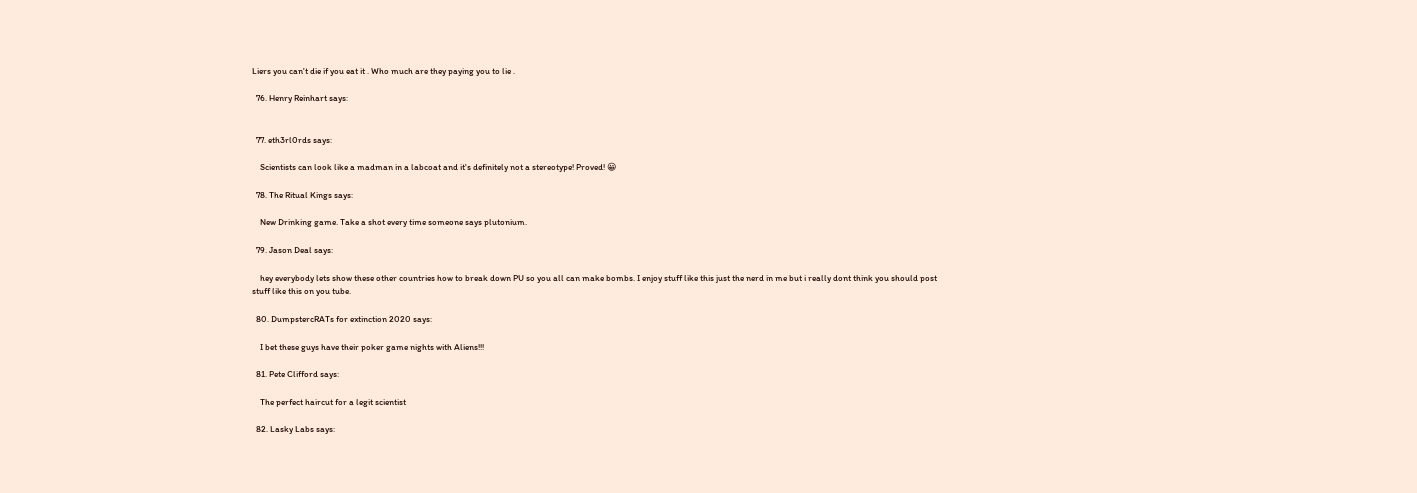Liers you can't die if you eat it . Who much are they paying you to lie .

  76. Henry Reinhart says:


  77. eth3rl0rds says:

    Scientists can look like a madman in a labcoat and it's definitely not a stereotype! Proved! 😀

  78. The Ritual Kings says:

    New Drinking game. Take a shot every time someone says plutonium.

  79. Jason Deal says:

    hey everybody lets show these other countries how to break down PU so you all can make bombs. I enjoy stuff like this just the nerd in me but i really dont think you should post stuff like this on you tube.

  80. DumpstercRATs for extinction 2020 says:

    I bet these guys have their poker game nights with Aliens!!!

  81. Pete Clifford says:

    The perfect haircut for a legit scientist

  82. Lasky Labs says: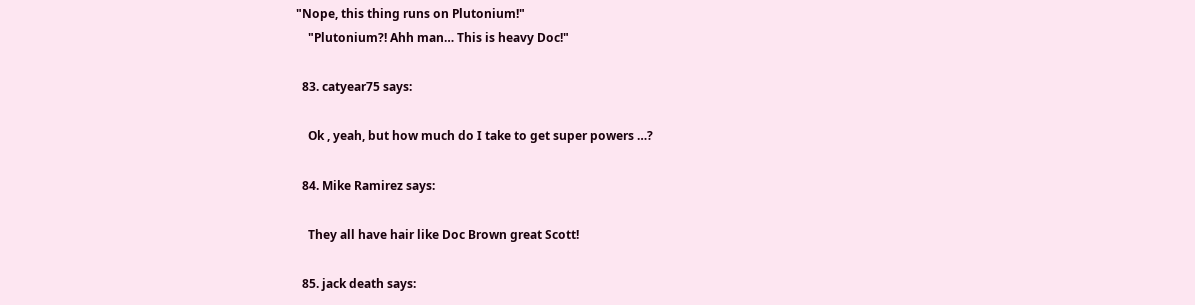"Nope, this thing runs on Plutonium!"
    "Plutonium?! Ahh man… This is heavy Doc!"

  83. catyear75 says:

    Ok , yeah, but how much do I take to get super powers …?

  84. Mike Ramirez says:

    They all have hair like Doc Brown great Scott!

  85. jack death says: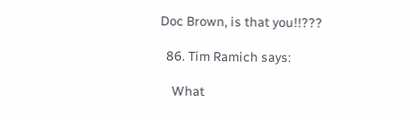Doc Brown, is that you!!???

  86. Tim Ramich says:

    What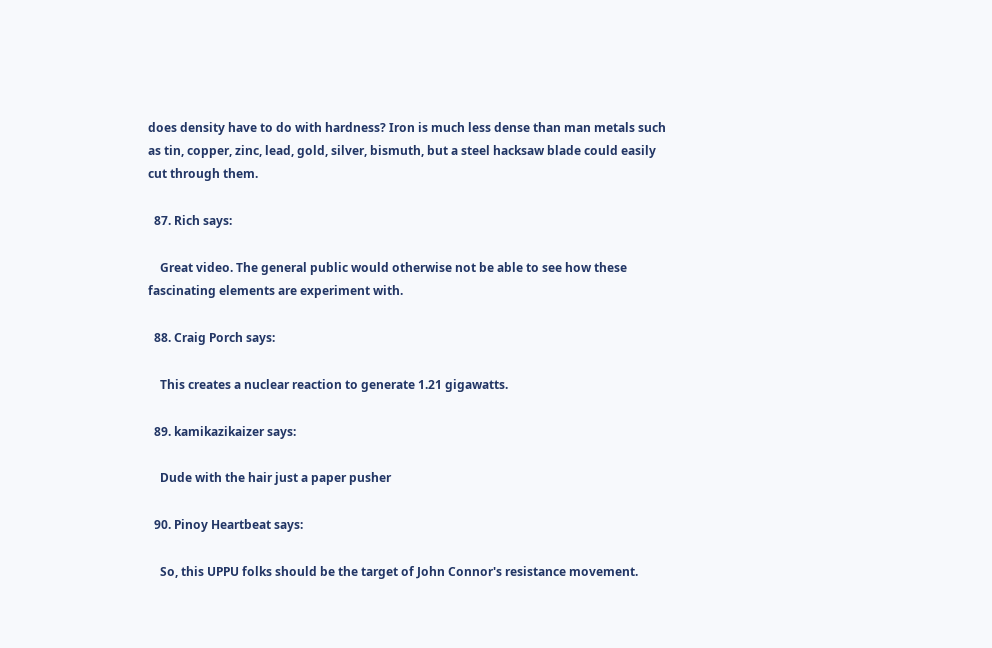does density have to do with hardness? Iron is much less dense than man metals such as tin, copper, zinc, lead, gold, silver, bismuth, but a steel hacksaw blade could easily cut through them.

  87. Rich says:

    Great video. The general public would otherwise not be able to see how these fascinating elements are experiment with.

  88. Craig Porch says:

    This creates a nuclear reaction to generate 1.21 gigawatts.

  89. kamikazikaizer says:

    Dude with the hair just a paper pusher

  90. Pinoy Heartbeat says:

    So, this UPPU folks should be the target of John Connor's resistance movement.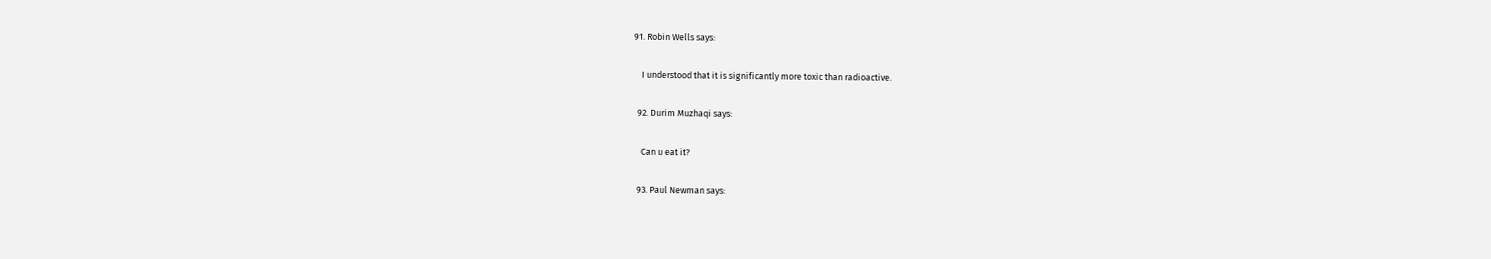91. Robin Wells says:

    I understood that it is significantly more toxic than radioactive.

  92. Durim Muzhaqi says:

    Can u eat it?

  93. Paul Newman says: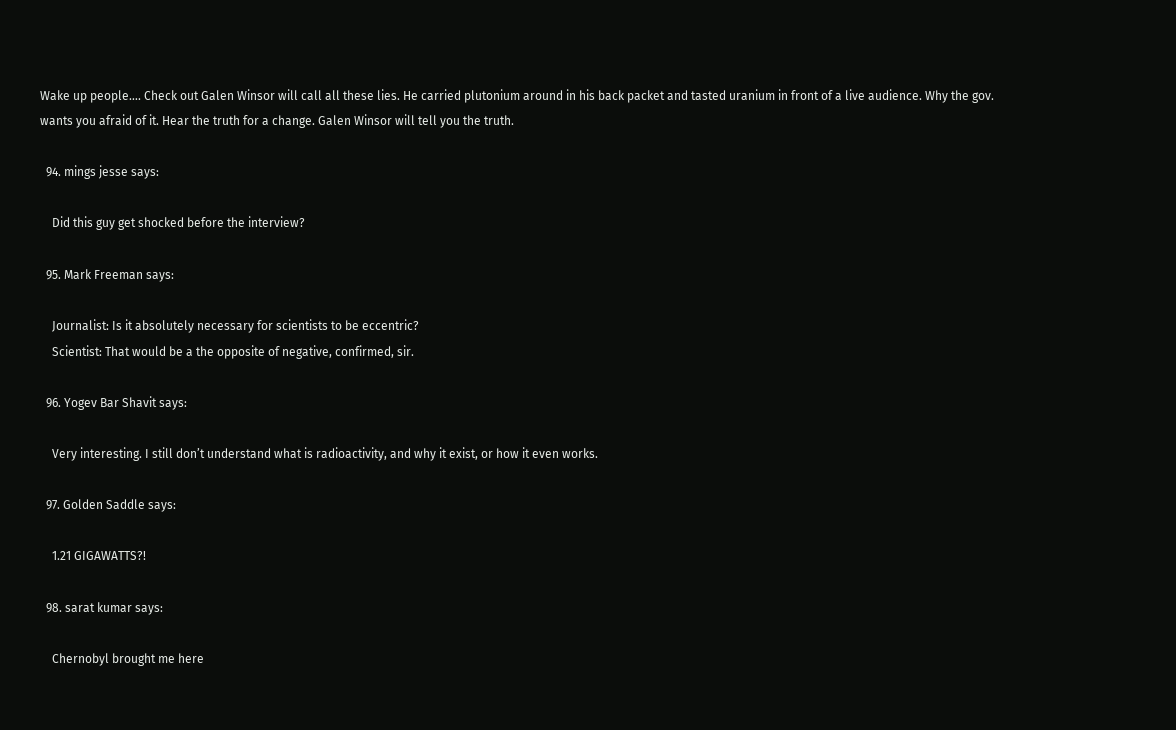Wake up people…. Check out Galen Winsor will call all these lies. He carried plutonium around in his back packet and tasted uranium in front of a live audience. Why the gov. wants you afraid of it. Hear the truth for a change. Galen Winsor will tell you the truth.

  94. mings jesse says:

    Did this guy get shocked before the interview?

  95. Mark Freeman says:

    Journalist: Is it absolutely necessary for scientists to be eccentric?
    Scientist: That would be a the opposite of negative, confirmed, sir.

  96. Yogev Bar Shavit says:

    Very interesting. I still don’t understand what is radioactivity, and why it exist, or how it even works.

  97. Golden Saddle says:

    1.21 GIGAWATTS?!

  98. sarat kumar says:

    Chernobyl brought me here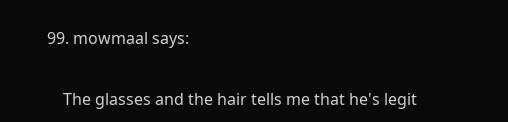99. mowmaal says:

    The glasses and the hair tells me that he's legit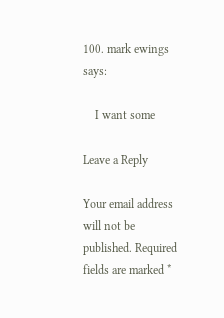100. mark ewings says:

    I want some

Leave a Reply

Your email address will not be published. Required fields are marked *